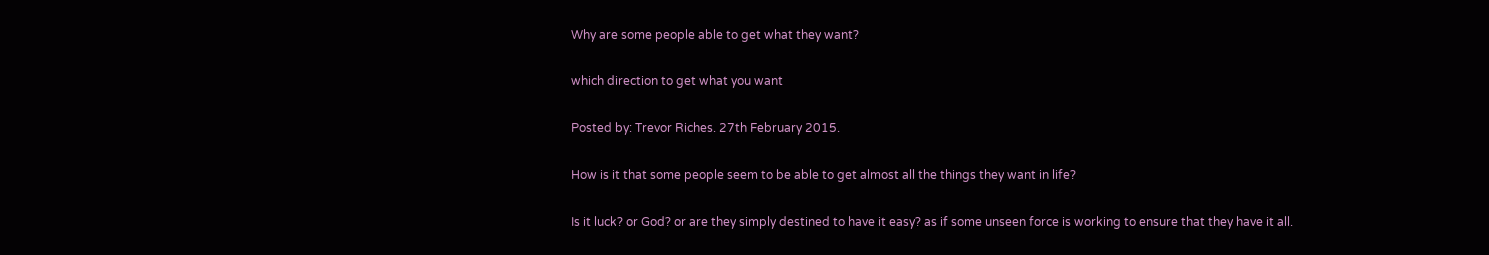Why are some people able to get what they want?

which direction to get what you want

Posted by: Trevor Riches. 27th February 2015.

How is it that some people seem to be able to get almost all the things they want in life?

Is it luck? or God? or are they simply destined to have it easy? as if some unseen force is working to ensure that they have it all.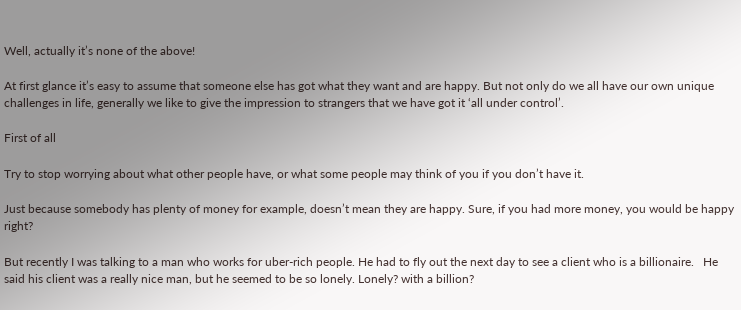Well, actually it’s none of the above!

At first glance it’s easy to assume that someone else has got what they want and are happy. But not only do we all have our own unique challenges in life, generally we like to give the impression to strangers that we have got it ‘all under control’.

First of all

Try to stop worrying about what other people have, or what some people may think of you if you don’t have it.

Just because somebody has plenty of money for example, doesn’t mean they are happy. Sure, if you had more money, you would be happy right?

But recently I was talking to a man who works for uber-rich people. He had to fly out the next day to see a client who is a billionaire.   He said his client was a really nice man, but he seemed to be so lonely. Lonely? with a billion?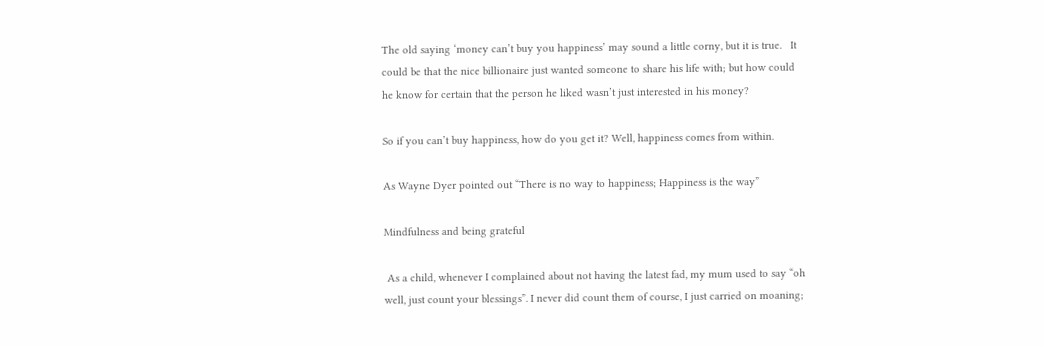The old saying ‘money can’t buy you happiness’ may sound a little corny, but it is true.   It could be that the nice billionaire just wanted someone to share his life with; but how could he know for certain that the person he liked wasn’t just interested in his money?

So if you can’t buy happiness, how do you get it? Well, happiness comes from within.

As Wayne Dyer pointed out “There is no way to happiness; Happiness is the way”

Mindfulness and being grateful

 As a child, whenever I complained about not having the latest fad, my mum used to say “oh well, just count your blessings”. I never did count them of course, I just carried on moaning;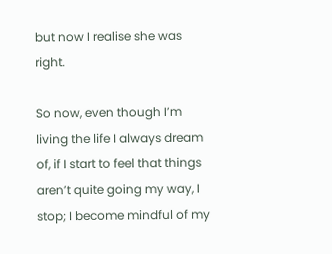but now I realise she was right.

So now, even though I’m living the life I always dream of, if I start to feel that things aren’t quite going my way, I stop; I become mindful of my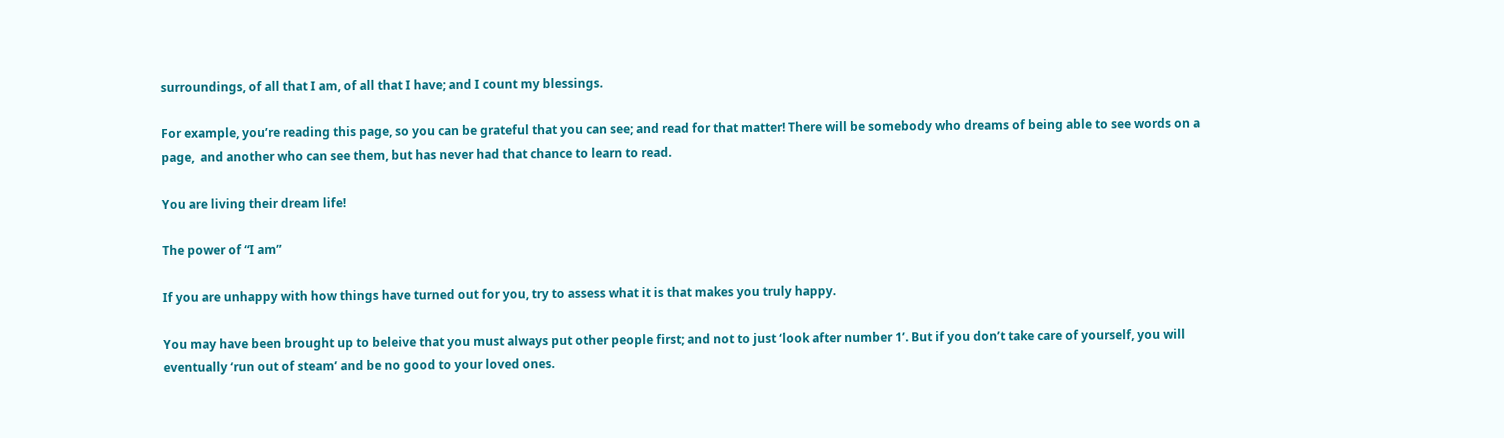surroundings, of all that I am, of all that I have; and I count my blessings.

For example, you’re reading this page, so you can be grateful that you can see; and read for that matter! There will be somebody who dreams of being able to see words on a page,  and another who can see them, but has never had that chance to learn to read.

You are living their dream life!

The power of “I am”

If you are unhappy with how things have turned out for you, try to assess what it is that makes you truly happy.

You may have been brought up to beleive that you must always put other people first; and not to just ‘look after number 1’. But if you don’t take care of yourself, you will eventually ‘run out of steam’ and be no good to your loved ones.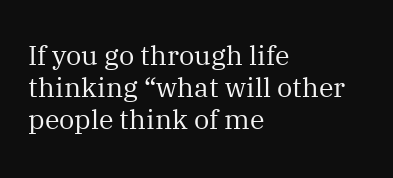If you go through life thinking “what will other people think of me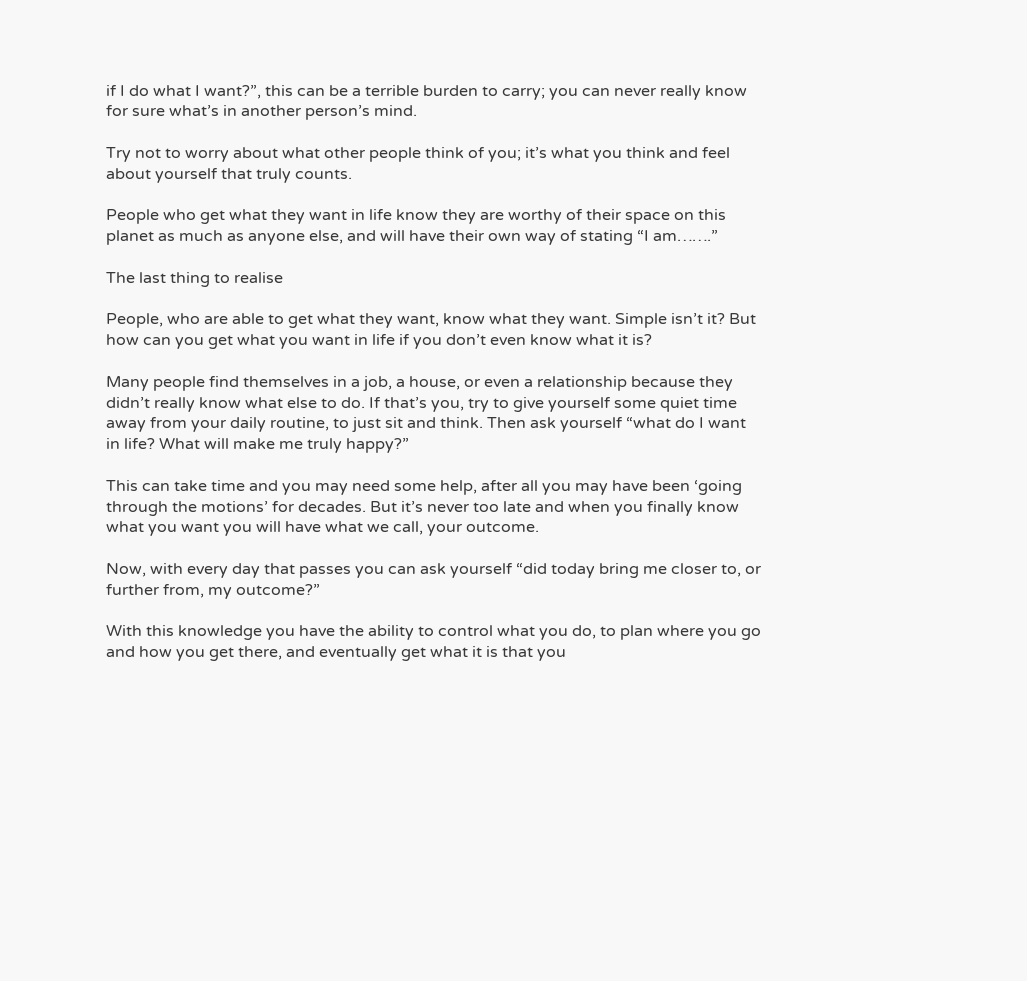if I do what I want?”, this can be a terrible burden to carry; you can never really know for sure what’s in another person’s mind.

Try not to worry about what other people think of you; it’s what you think and feel about yourself that truly counts.

People who get what they want in life know they are worthy of their space on this planet as much as anyone else, and will have their own way of stating “I am…….”

The last thing to realise

People, who are able to get what they want, know what they want. Simple isn’t it? But how can you get what you want in life if you don’t even know what it is?

Many people find themselves in a job, a house, or even a relationship because they didn’t really know what else to do. If that’s you, try to give yourself some quiet time away from your daily routine, to just sit and think. Then ask yourself “what do I want in life? What will make me truly happy?”

This can take time and you may need some help, after all you may have been ‘going through the motions’ for decades. But it’s never too late and when you finally know what you want you will have what we call, your outcome.

Now, with every day that passes you can ask yourself “did today bring me closer to, or further from, my outcome?”

With this knowledge you have the ability to control what you do, to plan where you go and how you get there, and eventually get what it is that you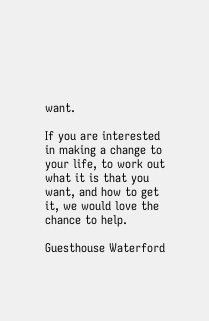want.

If you are interested in making a change to your life, to work out what it is that you want, and how to get it, we would love the chance to help.

Guesthouse Waterford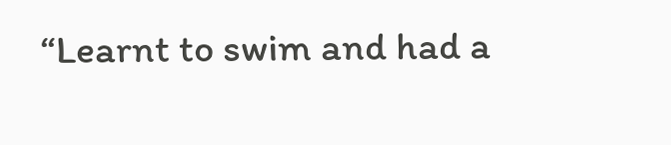“Learnt to swim and had a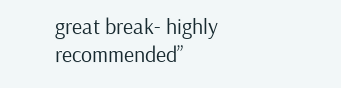great break- highly recommended”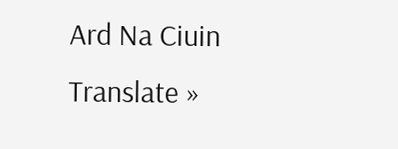Ard Na Ciuin
Translate »